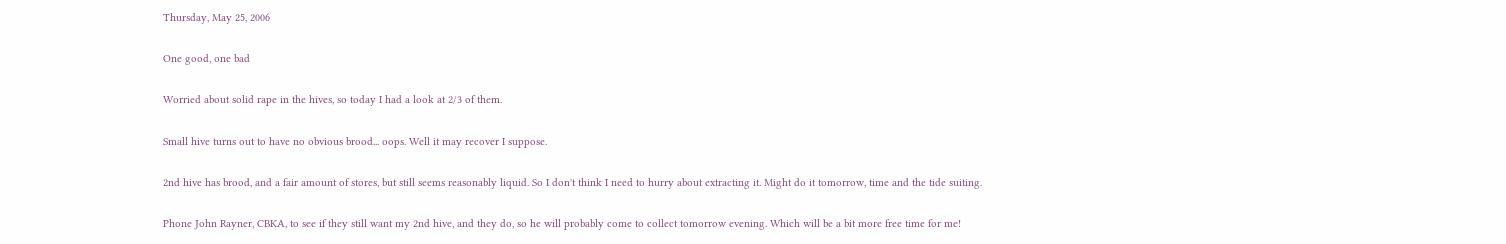Thursday, May 25, 2006

One good, one bad

Worried about solid rape in the hives, so today I had a look at 2/3 of them.

Small hive turns out to have no obvious brood... oops. Well it may recover I suppose.

2nd hive has brood, and a fair amount of stores, but still seems reasonably liquid. So I don't think I need to hurry about extracting it. Might do it tomorrow, time and the tide suiting.

Phone John Rayner, CBKA, to see if they still want my 2nd hive, and they do, so he will probably come to collect tomorrow evening. Which will be a bit more free time for me!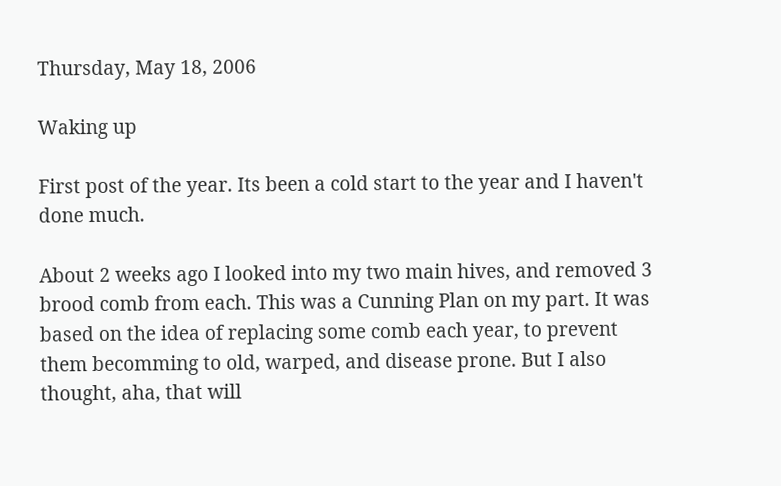Thursday, May 18, 2006

Waking up

First post of the year. Its been a cold start to the year and I haven't done much.

About 2 weeks ago I looked into my two main hives, and removed 3 brood comb from each. This was a Cunning Plan on my part. It was based on the idea of replacing some comb each year, to prevent them becomming to old, warped, and disease prone. But I also thought, aha, that will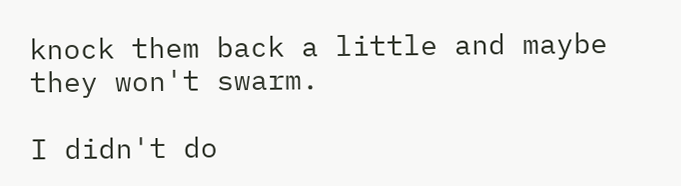knock them back a little and maybe they won't swarm.

I didn't do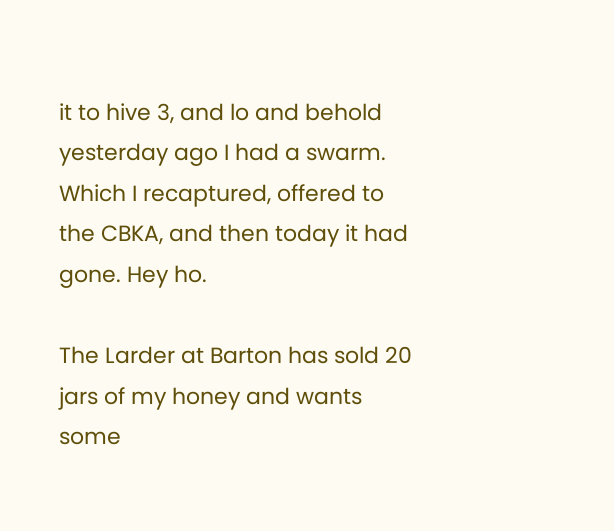it to hive 3, and lo and behold yesterday ago I had a swarm. Which I recaptured, offered to the CBKA, and then today it had gone. Hey ho.

The Larder at Barton has sold 20 jars of my honey and wants some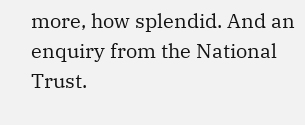more, how splendid. And an enquiry from the National Trust.